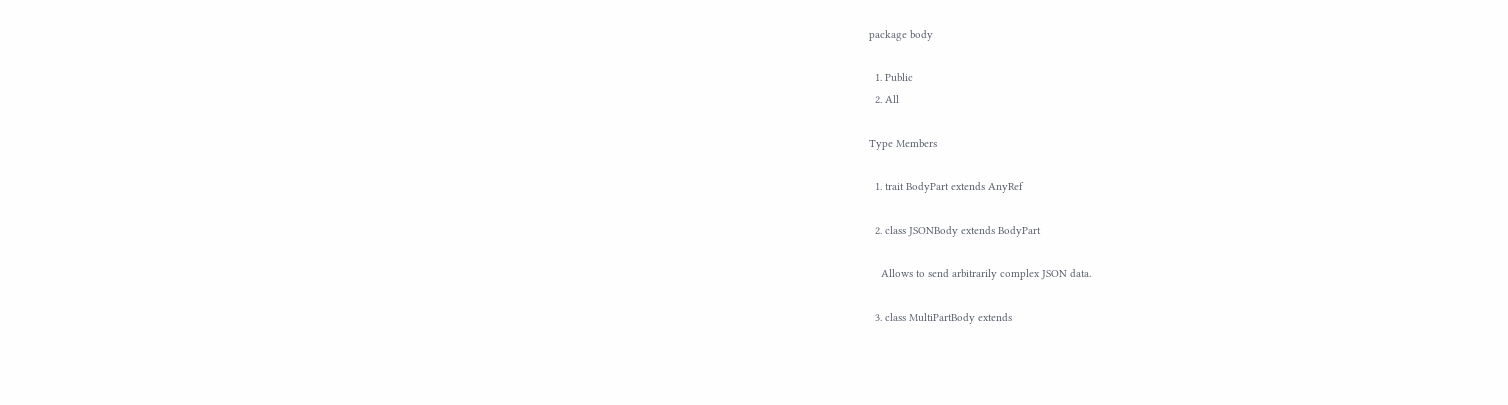package body

  1. Public
  2. All

Type Members

  1. trait BodyPart extends AnyRef

  2. class JSONBody extends BodyPart

    Allows to send arbitrarily complex JSON data.

  3. class MultiPartBody extends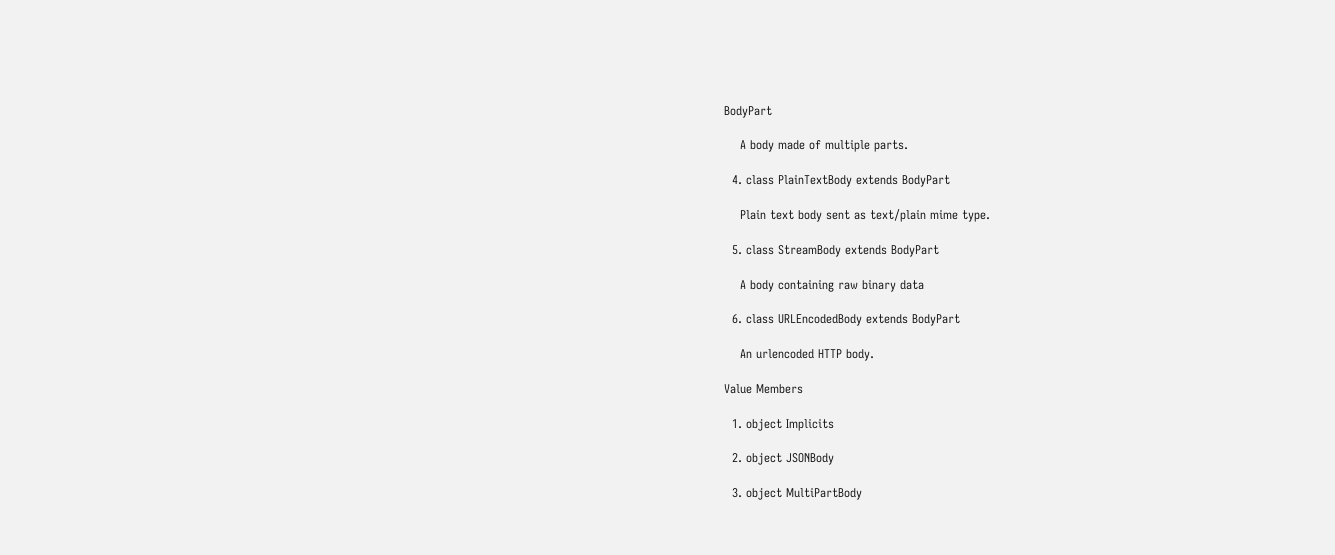BodyPart

    A body made of multiple parts.

  4. class PlainTextBody extends BodyPart

    Plain text body sent as text/plain mime type.

  5. class StreamBody extends BodyPart

    A body containing raw binary data

  6. class URLEncodedBody extends BodyPart

    An urlencoded HTTP body.

Value Members

  1. object Implicits

  2. object JSONBody

  3. object MultiPartBody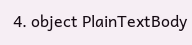4. object PlainTextBody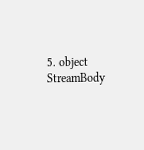5. object StreamBody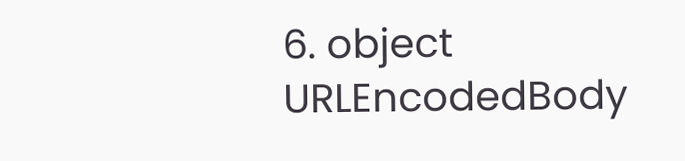6. object URLEncodedBody